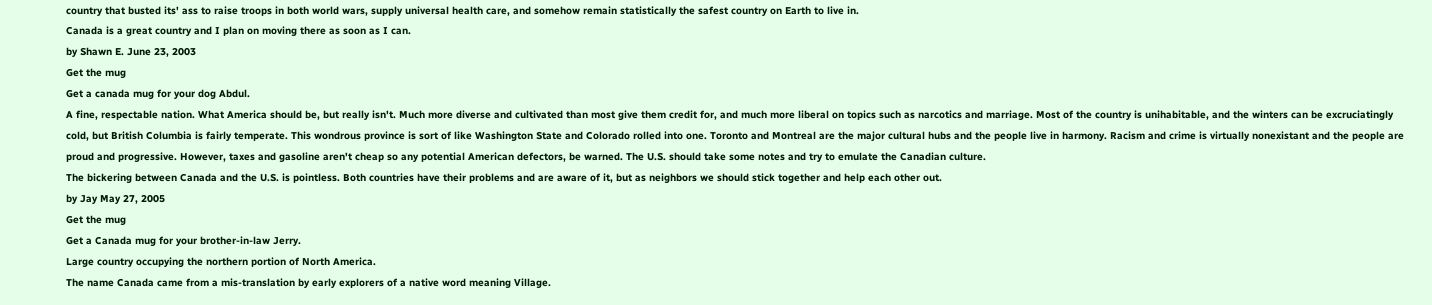country that busted its' ass to raise troops in both world wars, supply universal health care, and somehow remain statistically the safest country on Earth to live in.
Canada is a great country and I plan on moving there as soon as I can.
by Shawn E. June 23, 2003
Get the mug
Get a canada mug for your dog Abdul.
A fine, respectable nation. What America should be, but really isn't. Much more diverse and cultivated than most give them credit for, and much more liberal on topics such as narcotics and marriage. Most of the country is unihabitable, and the winters can be excruciatingly cold, but British Columbia is fairly temperate. This wondrous province is sort of like Washington State and Colorado rolled into one. Toronto and Montreal are the major cultural hubs and the people live in harmony. Racism and crime is virtually nonexistant and the people are proud and progressive. However, taxes and gasoline aren't cheap so any potential American defectors, be warned. The U.S. should take some notes and try to emulate the Canadian culture.
The bickering between Canada and the U.S. is pointless. Both countries have their problems and are aware of it, but as neighbors we should stick together and help each other out.
by Jay May 27, 2005
Get the mug
Get a Canada mug for your brother-in-law Jerry.
Large country occupying the northern portion of North America.
The name Canada came from a mis-translation by early explorers of a native word meaning Village.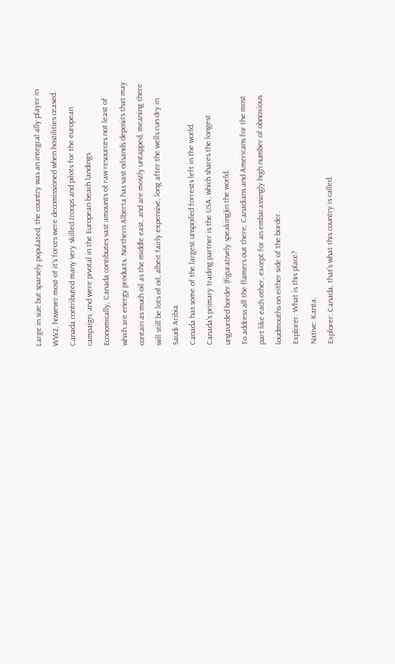Large in size but sparsely populated, the country was an integral ally player in WW2, however most of it's forces were decomissioned when hostilities ceased. Canada contributed many very skilled troops and pilots for the european campaign, and were pivotal in the European beach landings.
Economically, Canada contibutes vast amounts of raw resources not least of which are energy products. Northern Alberta has vast oilsands deposits that may contain as much oil as the middle east, and are mostly untapped, meaning there will still be lots of oil, albeit fairly expensive, long after the wells run dry in Saudi Aribia.
Canada has some of the largest unspoiled forrests left in the world.
Canada's primary trading partner is the USA, which shares the longest ungaurded border (figuratively speaking)in the world.
To address all the flamers out there, Canadians and Americans for the most part like each other, except for an embarassingly high number of obnoxious loudmouths on either side of the border.
Explorer: What is this place?
Native: Kanta.
Explorer: Canada, that's what this country is called.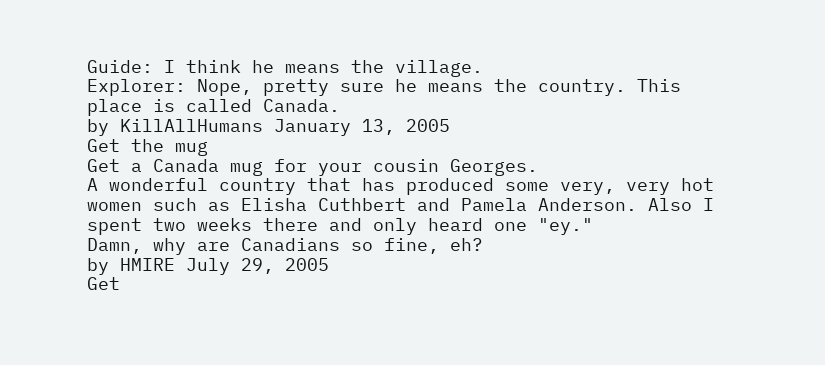Guide: I think he means the village.
Explorer: Nope, pretty sure he means the country. This place is called Canada.
by KillAllHumans January 13, 2005
Get the mug
Get a Canada mug for your cousin Georges.
A wonderful country that has produced some very, very hot women such as Elisha Cuthbert and Pamela Anderson. Also I spent two weeks there and only heard one "ey."
Damn, why are Canadians so fine, eh?
by HMIRE July 29, 2005
Get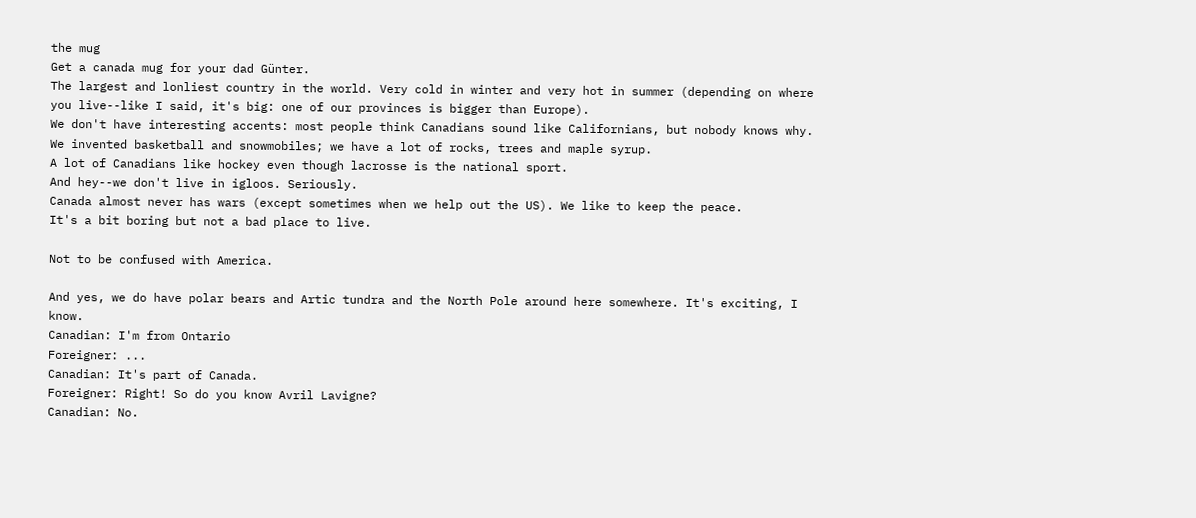the mug
Get a canada mug for your dad Günter.
The largest and lonliest country in the world. Very cold in winter and very hot in summer (depending on where you live--like I said, it's big: one of our provinces is bigger than Europe).
We don't have interesting accents: most people think Canadians sound like Californians, but nobody knows why. We invented basketball and snowmobiles; we have a lot of rocks, trees and maple syrup.
A lot of Canadians like hockey even though lacrosse is the national sport.
And hey--we don't live in igloos. Seriously.
Canada almost never has wars (except sometimes when we help out the US). We like to keep the peace.
It's a bit boring but not a bad place to live.

Not to be confused with America.

And yes, we do have polar bears and Artic tundra and the North Pole around here somewhere. It's exciting, I know.
Canadian: I'm from Ontario
Foreigner: ...
Canadian: It's part of Canada.
Foreigner: Right! So do you know Avril Lavigne?
Canadian: No.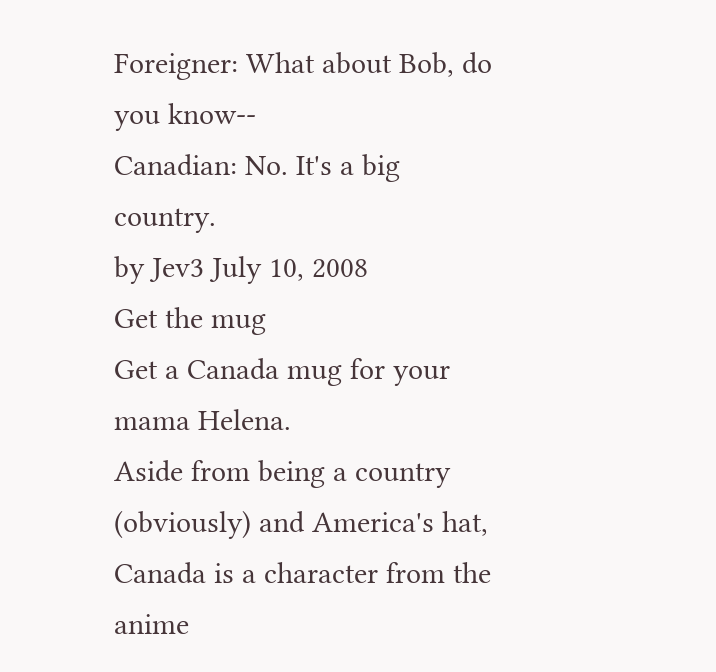Foreigner: What about Bob, do you know--
Canadian: No. It's a big country.
by Jev3 July 10, 2008
Get the mug
Get a Canada mug for your mama Helena.
Aside from being a country (obviously) and America's hat, Canada is a character from the anime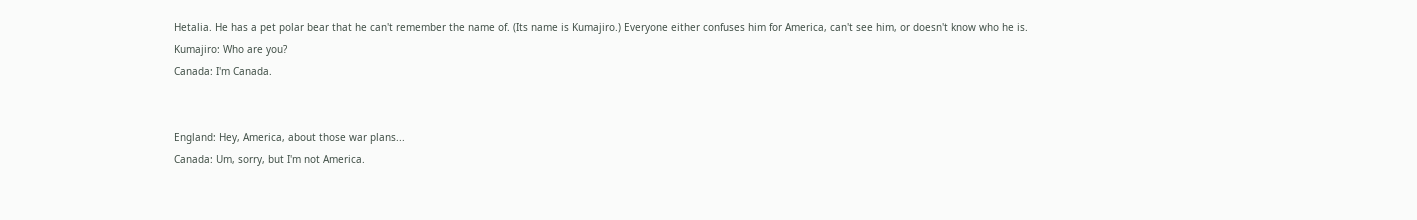Hetalia. He has a pet polar bear that he can't remember the name of. (Its name is Kumajiro.) Everyone either confuses him for America, can't see him, or doesn't know who he is.
Kumajiro: Who are you?
Canada: I'm Canada.


England: Hey, America, about those war plans...
Canada: Um, sorry, but I'm not America.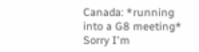Canada: *running into a G8 meeting* Sorry I'm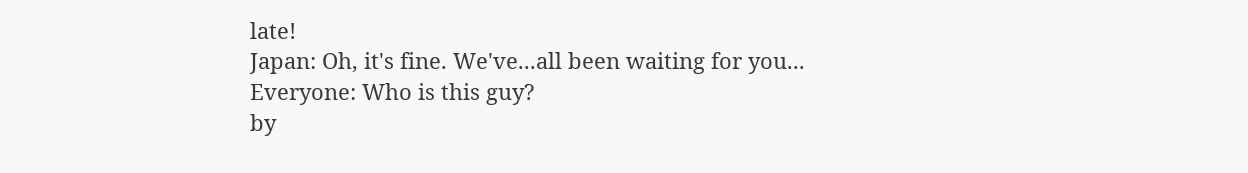late!
Japan: Oh, it's fine. We've...all been waiting for you...
Everyone: Who is this guy?
by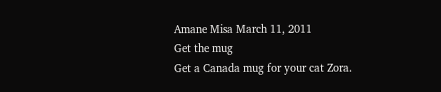Amane Misa March 11, 2011
Get the mug
Get a Canada mug for your cat Zora.